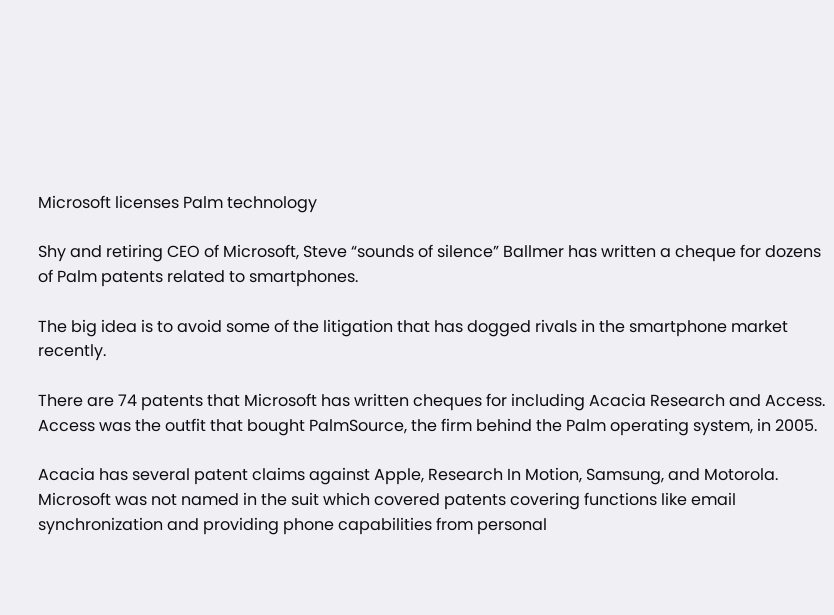Microsoft licenses Palm technology

Shy and retiring CEO of Microsoft, Steve “sounds of silence” Ballmer has written a cheque for dozens of Palm patents related to smartphones.

The big idea is to avoid some of the litigation that has dogged rivals in the smartphone market recently.

There are 74 patents that Microsoft has written cheques for including Acacia Research and Access. Access was the outfit that bought PalmSource, the firm behind the Palm operating system, in 2005.

Acacia has several patent claims against Apple, Research In Motion, Samsung, and Motorola. Microsoft was not named in the suit which covered patents covering functions like email synchronization and providing phone capabilities from personal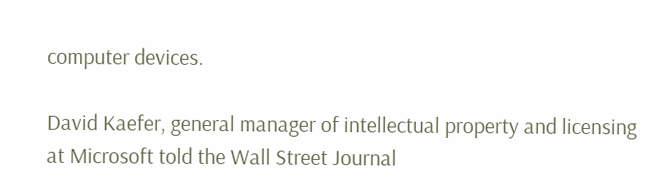computer devices.

David Kaefer, general manager of intellectual property and licensing at Microsoft told the Wall Street Journal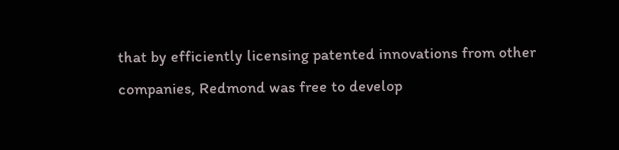that by efficiently licensing patented innovations from other companies, Redmond was free to develop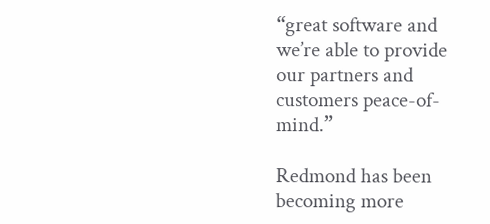“great software and we’re able to provide our partners and customers peace-of-mind.”

Redmond has been becoming more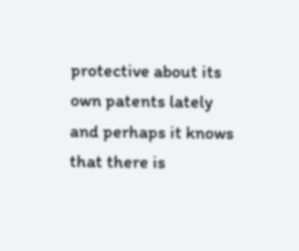protective about its own patents lately and perhaps it knows that there is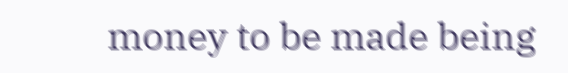money to be made being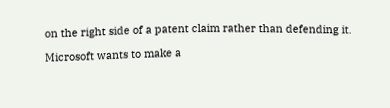on the right side of a patent claim rather than defending it.

Microsoft wants to make a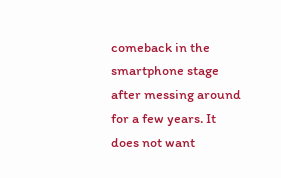comeback in the smartphone stage after messing around for a few years. It does not want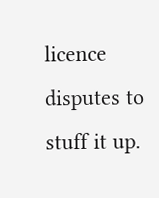licence disputes to stuff it up.